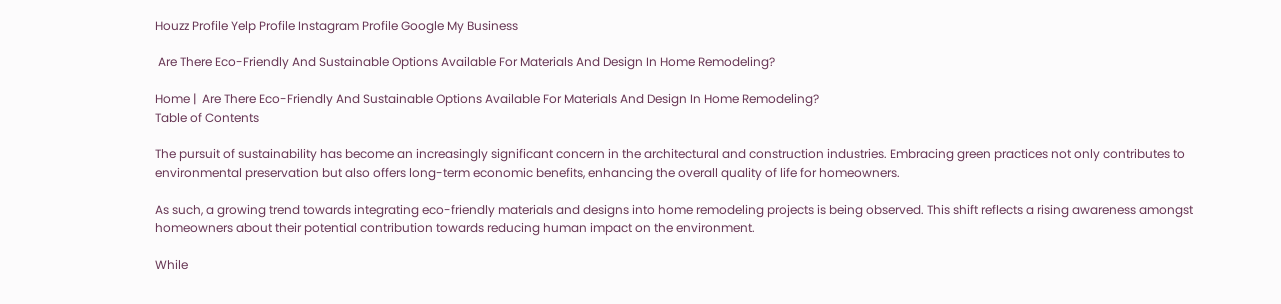Houzz Profile Yelp Profile Instagram Profile Google My Business

 Are There Eco-Friendly And Sustainable Options Available For Materials And Design In Home Remodeling?

Home |  Are There Eco-Friendly And Sustainable Options Available For Materials And Design In Home Remodeling?
Table of Contents

The pursuit of sustainability has become an increasingly significant concern in the architectural and construction industries. Embracing green practices not only contributes to environmental preservation but also offers long-term economic benefits, enhancing the overall quality of life for homeowners.

As such, a growing trend towards integrating eco-friendly materials and designs into home remodeling projects is being observed. This shift reflects a rising awareness amongst homeowners about their potential contribution towards reducing human impact on the environment.

While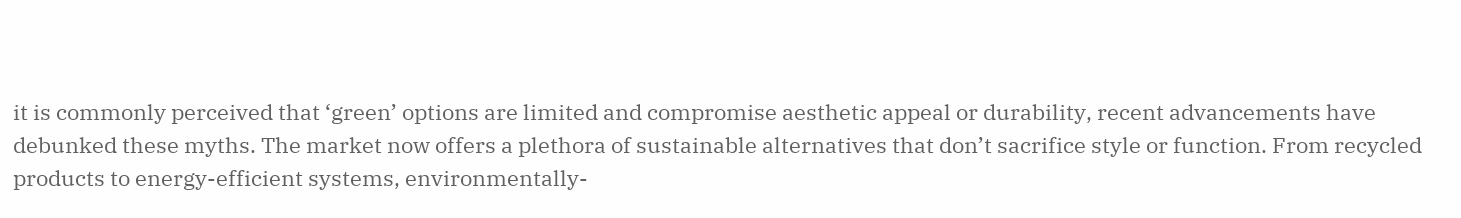it is commonly perceived that ‘green’ options are limited and compromise aesthetic appeal or durability, recent advancements have debunked these myths. The market now offers a plethora of sustainable alternatives that don’t sacrifice style or function. From recycled products to energy-efficient systems, environmentally-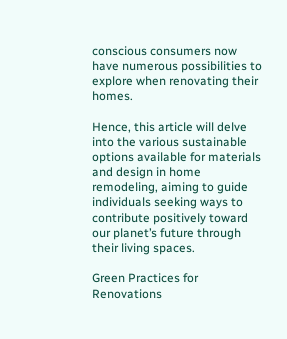conscious consumers now have numerous possibilities to explore when renovating their homes.

Hence, this article will delve into the various sustainable options available for materials and design in home remodeling, aiming to guide individuals seeking ways to contribute positively toward our planet’s future through their living spaces.

Green Practices for Renovations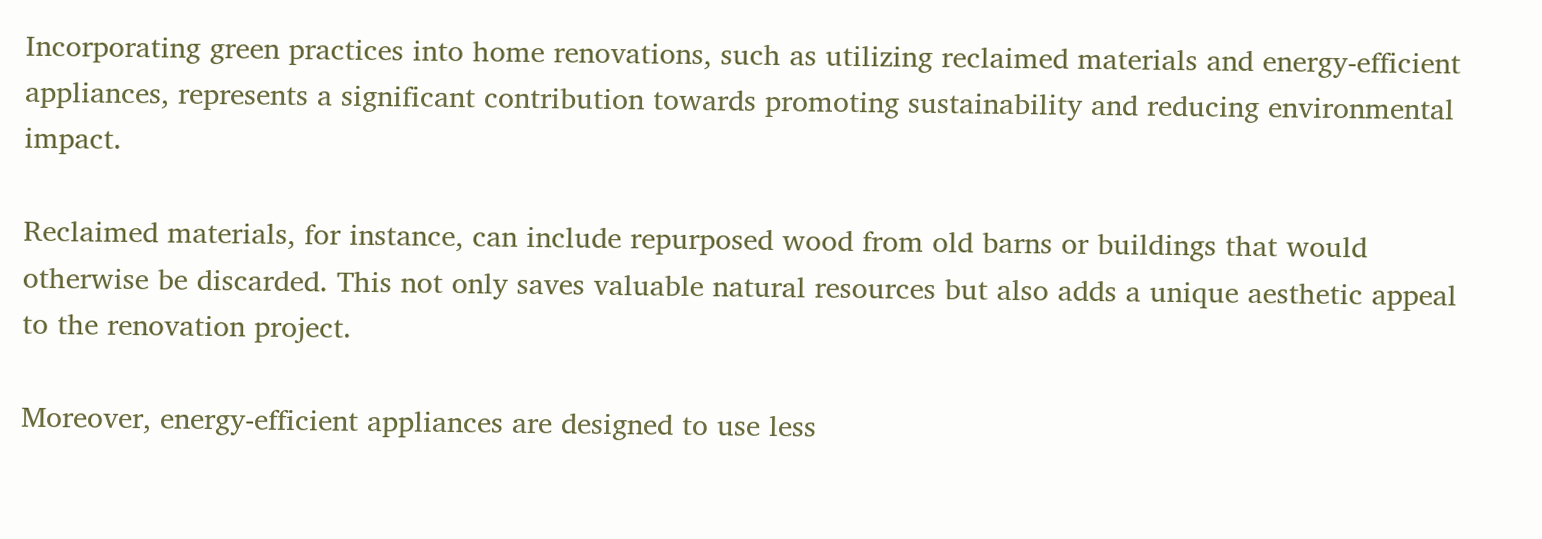Incorporating green practices into home renovations, such as utilizing reclaimed materials and energy-efficient appliances, represents a significant contribution towards promoting sustainability and reducing environmental impact.

Reclaimed materials, for instance, can include repurposed wood from old barns or buildings that would otherwise be discarded. This not only saves valuable natural resources but also adds a unique aesthetic appeal to the renovation project.

Moreover, energy-efficient appliances are designed to use less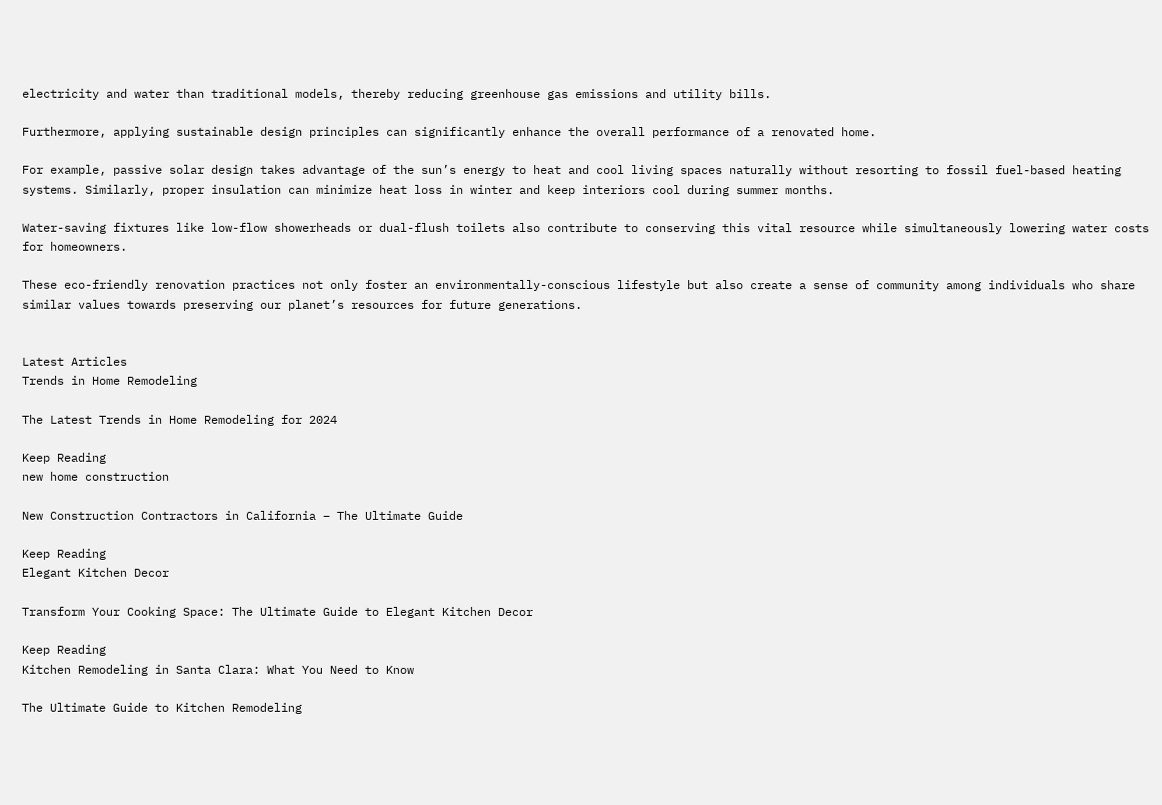electricity and water than traditional models, thereby reducing greenhouse gas emissions and utility bills.

Furthermore, applying sustainable design principles can significantly enhance the overall performance of a renovated home.

For example, passive solar design takes advantage of the sun’s energy to heat and cool living spaces naturally without resorting to fossil fuel-based heating systems. Similarly, proper insulation can minimize heat loss in winter and keep interiors cool during summer months.

Water-saving fixtures like low-flow showerheads or dual-flush toilets also contribute to conserving this vital resource while simultaneously lowering water costs for homeowners.

These eco-friendly renovation practices not only foster an environmentally-conscious lifestyle but also create a sense of community among individuals who share similar values towards preserving our planet’s resources for future generations.


Latest Articles
Trends in Home Remodeling

The Latest Trends in Home Remodeling for 2024

Keep Reading
new home construction

New Construction Contractors in California – The Ultimate Guide

Keep Reading
Elegant Kitchen Decor

Transform Your Cooking Space: The Ultimate Guide to Elegant Kitchen Decor

Keep Reading
Kitchen Remodeling in Santa Clara: What You Need to Know

The Ultimate Guide to Kitchen Remodeling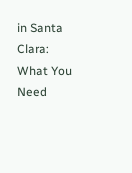in Santa Clara: What You Need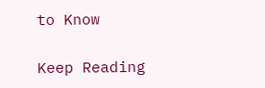to Know

Keep Reading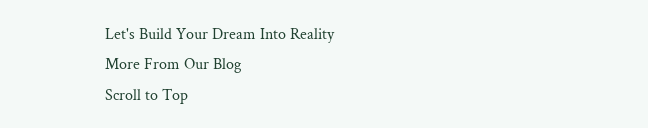Let's Build Your Dream Into Reality
More From Our Blog
Scroll to Top